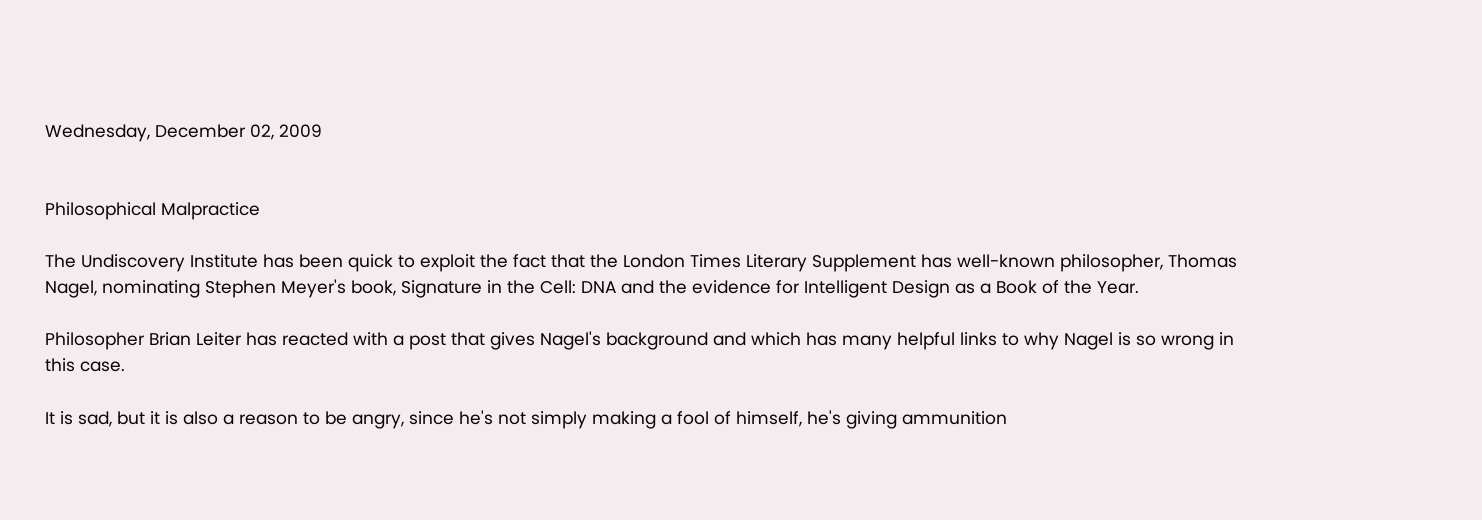Wednesday, December 02, 2009


Philosophical Malpractice

The Undiscovery Institute has been quick to exploit the fact that the London Times Literary Supplement has well-known philosopher, Thomas Nagel, nominating Stephen Meyer's book, Signature in the Cell: DNA and the evidence for Intelligent Design as a Book of the Year.

Philosopher Brian Leiter has reacted with a post that gives Nagel's background and which has many helpful links to why Nagel is so wrong in this case.

It is sad, but it is also a reason to be angry, since he's not simply making a fool of himself, he's giving ammunition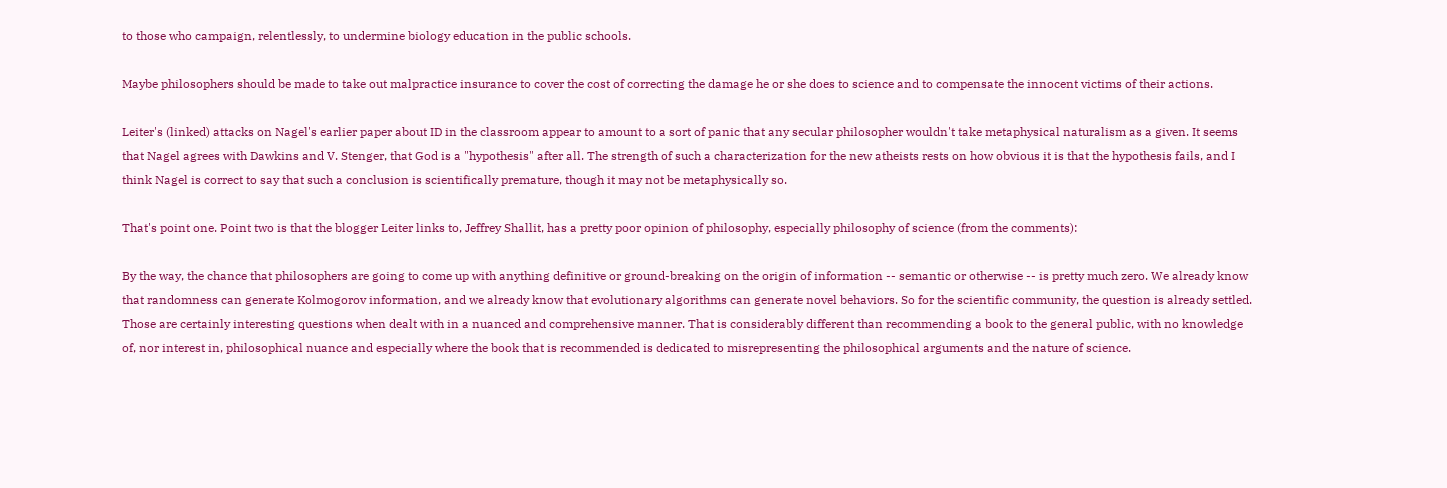to those who campaign, relentlessly, to undermine biology education in the public schools.

Maybe philosophers should be made to take out malpractice insurance to cover the cost of correcting the damage he or she does to science and to compensate the innocent victims of their actions.

Leiter's (linked) attacks on Nagel's earlier paper about ID in the classroom appear to amount to a sort of panic that any secular philosopher wouldn't take metaphysical naturalism as a given. It seems that Nagel agrees with Dawkins and V. Stenger, that God is a "hypothesis" after all. The strength of such a characterization for the new atheists rests on how obvious it is that the hypothesis fails, and I think Nagel is correct to say that such a conclusion is scientifically premature, though it may not be metaphysically so.

That's point one. Point two is that the blogger Leiter links to, Jeffrey Shallit, has a pretty poor opinion of philosophy, especially philosophy of science (from the comments):

By the way, the chance that philosophers are going to come up with anything definitive or ground-breaking on the origin of information -- semantic or otherwise -- is pretty much zero. We already know that randomness can generate Kolmogorov information, and we already know that evolutionary algorithms can generate novel behaviors. So for the scientific community, the question is already settled.
Those are certainly interesting questions when dealt with in a nuanced and comprehensive manner. That is considerably different than recommending a book to the general public, with no knowledge of, nor interest in, philosophical nuance and especially where the book that is recommended is dedicated to misrepresenting the philosophical arguments and the nature of science.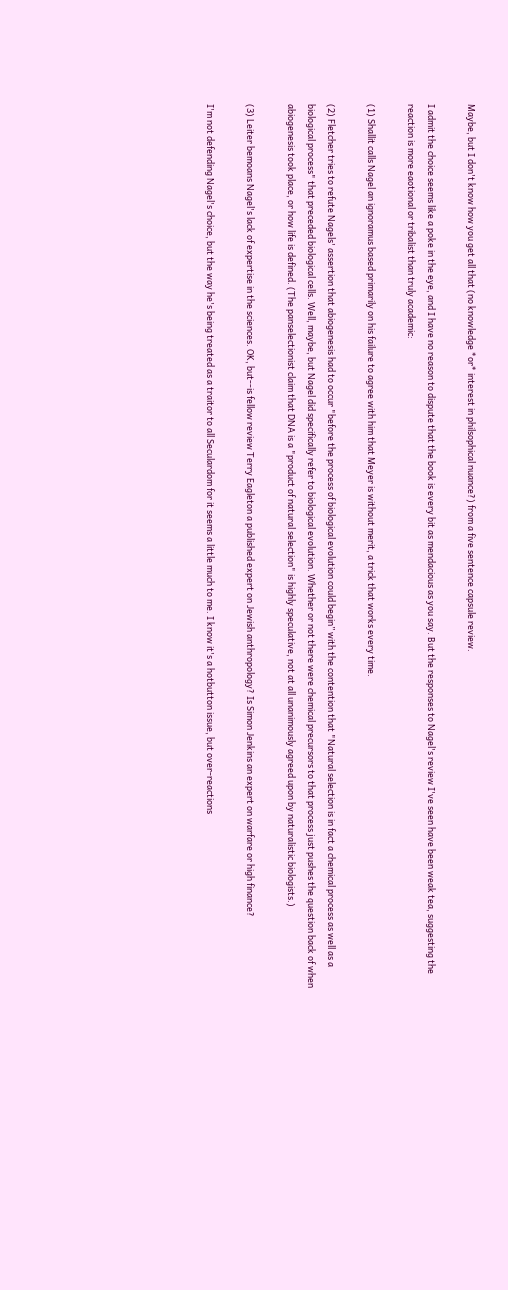Maybe, but I don't know how you get all that (no knowledge *or* interest in philsophical nuance?) from a five sentence capsule review.

I admit the choice seems like a poke in the eye, and I have no reason to dispute that the book is every bit as mendacious as you say. But the responses to Nagel's review I've seen have been weak tea, suggesting the reaction is more eaotional or tribalist than truly academic:

(1) Shallit calls Nagel an ignoramus based primarily on his failure to agree with him that Meyer is without merit, a trick that works every time.

(2) Fletcher tries to refute Nagels' assertion that abiogenesis had to occur "before the process of biological evolution could begin” with the contention that "Natural selection is in fact a chemical process as well as a biological process" that preceded biological cells. Well, maybe, but Nagel did specifically refer to biological evolution. Whether or not there were chemical precursors to that process just pushes the question back of when abiogenesis took place, or how life is defined. (The panselectionist claim that DNA is a "product of natural selection" is highly speculative, not at all unanimously agreed upon by naturalistic biologists.)

(3) Leiter bemoans Nagel's lack of expertise in the sciences. OK, but--is fellow review Terry Eagleton a published expert on Jewish anthropology? Is Simon Jenkins an expert on warfare or high finance?

I'm not defending Nagel's choice, but the way he's being treated as a traitor to all Seculardom for it seems a little much to me. I know it's a hotbutton issue, but over-reactions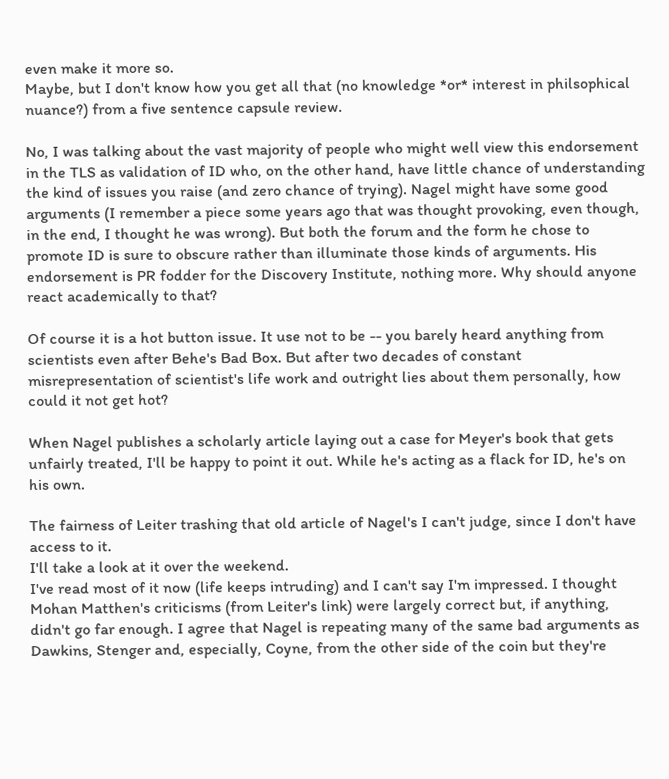even make it more so.
Maybe, but I don't know how you get all that (no knowledge *or* interest in philsophical nuance?) from a five sentence capsule review.

No, I was talking about the vast majority of people who might well view this endorsement in the TLS as validation of ID who, on the other hand, have little chance of understanding the kind of issues you raise (and zero chance of trying). Nagel might have some good arguments (I remember a piece some years ago that was thought provoking, even though, in the end, I thought he was wrong). But both the forum and the form he chose to promote ID is sure to obscure rather than illuminate those kinds of arguments. His endorsement is PR fodder for the Discovery Institute, nothing more. Why should anyone react academically to that?

Of course it is a hot button issue. It use not to be -- you barely heard anything from scientists even after Behe's Bad Box. But after two decades of constant misrepresentation of scientist's life work and outright lies about them personally, how could it not get hot?

When Nagel publishes a scholarly article laying out a case for Meyer's book that gets unfairly treated, I'll be happy to point it out. While he's acting as a flack for ID, he's on his own.

The fairness of Leiter trashing that old article of Nagel's I can't judge, since I don't have access to it.
I'll take a look at it over the weekend.
I've read most of it now (life keeps intruding) and I can't say I'm impressed. I thought Mohan Matthen's criticisms (from Leiter's link) were largely correct but, if anything, didn't go far enough. I agree that Nagel is repeating many of the same bad arguments as Dawkins, Stenger and, especially, Coyne, from the other side of the coin but they're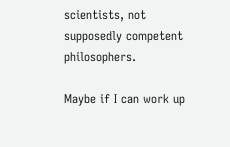scientists, not supposedly competent philosophers.

Maybe if I can work up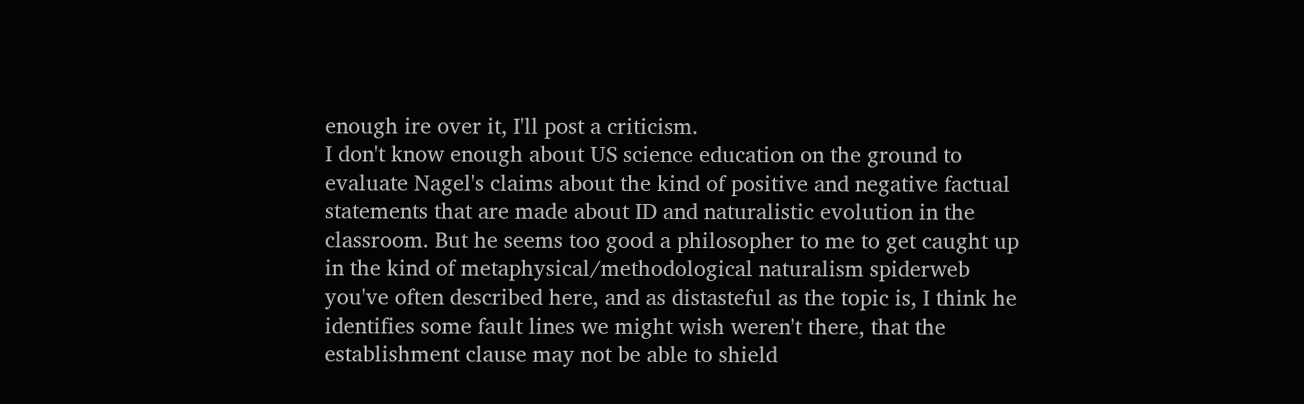enough ire over it, I'll post a criticism.
I don't know enough about US science education on the ground to evaluate Nagel's claims about the kind of positive and negative factual statements that are made about ID and naturalistic evolution in the classroom. But he seems too good a philosopher to me to get caught up in the kind of metaphysical/methodological naturalism spiderweb you've often described here, and as distasteful as the topic is, I think he identifies some fault lines we might wish weren't there, that the establishment clause may not be able to shield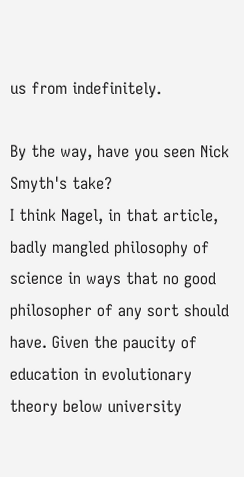us from indefinitely.

By the way, have you seen Nick Smyth's take?
I think Nagel, in that article, badly mangled philosophy of science in ways that no good philosopher of any sort should have. Given the paucity of education in evolutionary theory below university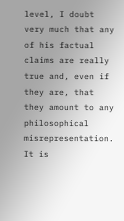level, I doubt very much that any of his factual claims are really true and, even if they are, that they amount to any philosophical misrepresentation. It is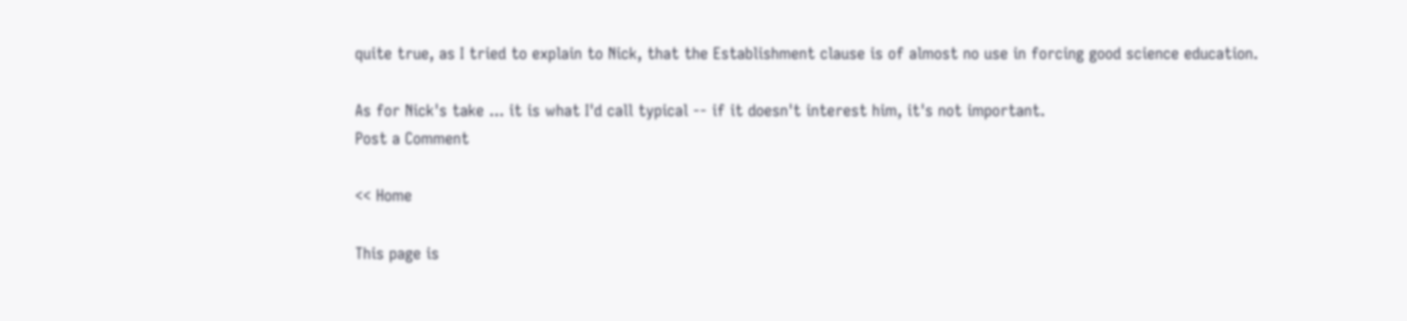quite true, as I tried to explain to Nick, that the Establishment clause is of almost no use in forcing good science education.

As for Nick's take ... it is what I'd call typical -- if it doesn't interest him, it's not important.
Post a Comment

<< Home

This page is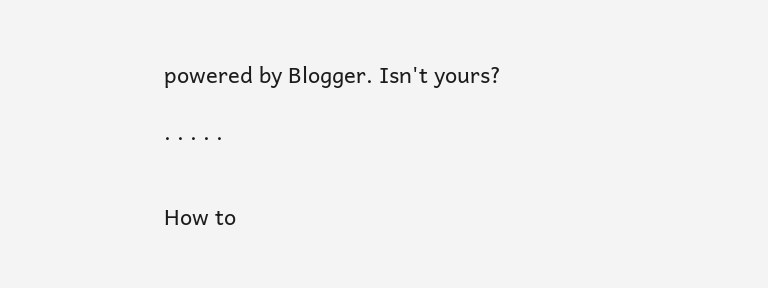powered by Blogger. Isn't yours?

. . . . .


How to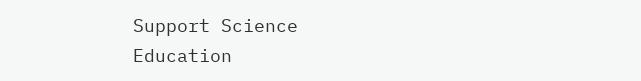Support Science Education